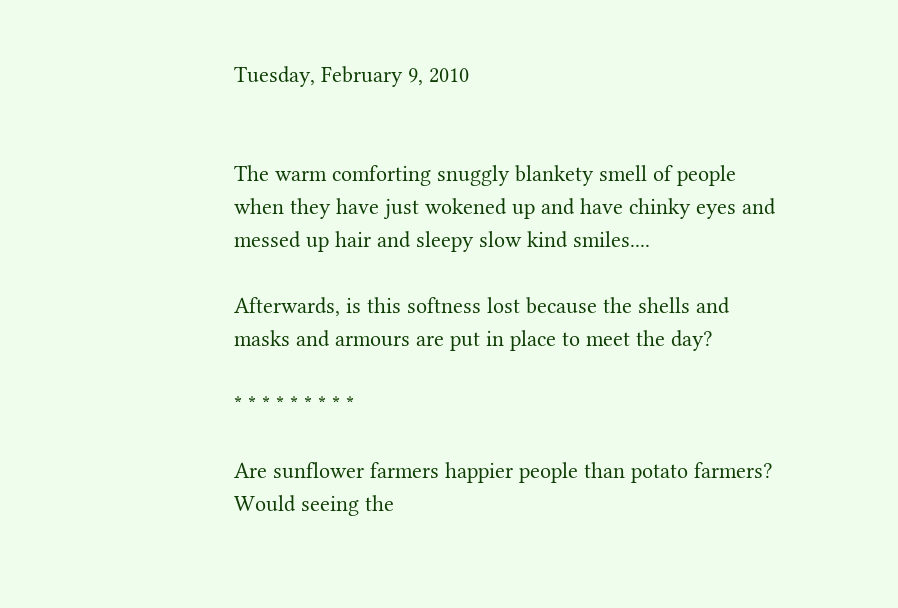Tuesday, February 9, 2010


The warm comforting snuggly blankety smell of people when they have just wokened up and have chinky eyes and messed up hair and sleepy slow kind smiles....

Afterwards, is this softness lost because the shells and masks and armours are put in place to meet the day?

* * * * * * * * *

Are sunflower farmers happier people than potato farmers? Would seeing the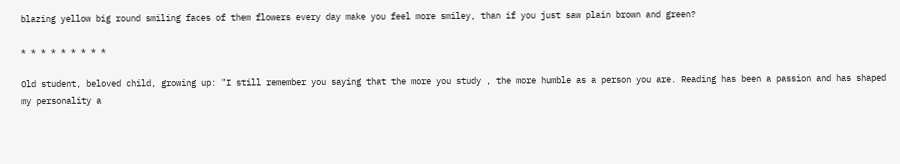blazing yellow big round smiling faces of them flowers every day make you feel more smiley, than if you just saw plain brown and green?

* * * * * * * * *

Old student, beloved child, growing up: "I still remember you saying that the more you study , the more humble as a person you are. Reading has been a passion and has shaped my personality a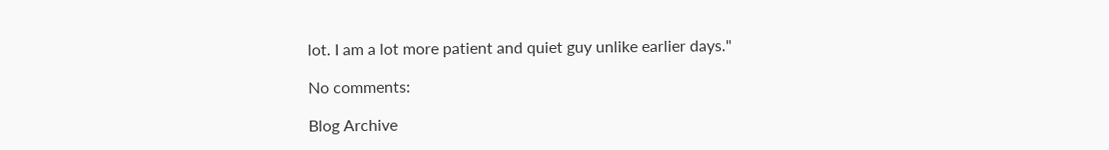lot. I am a lot more patient and quiet guy unlike earlier days."

No comments:

Blog Archive